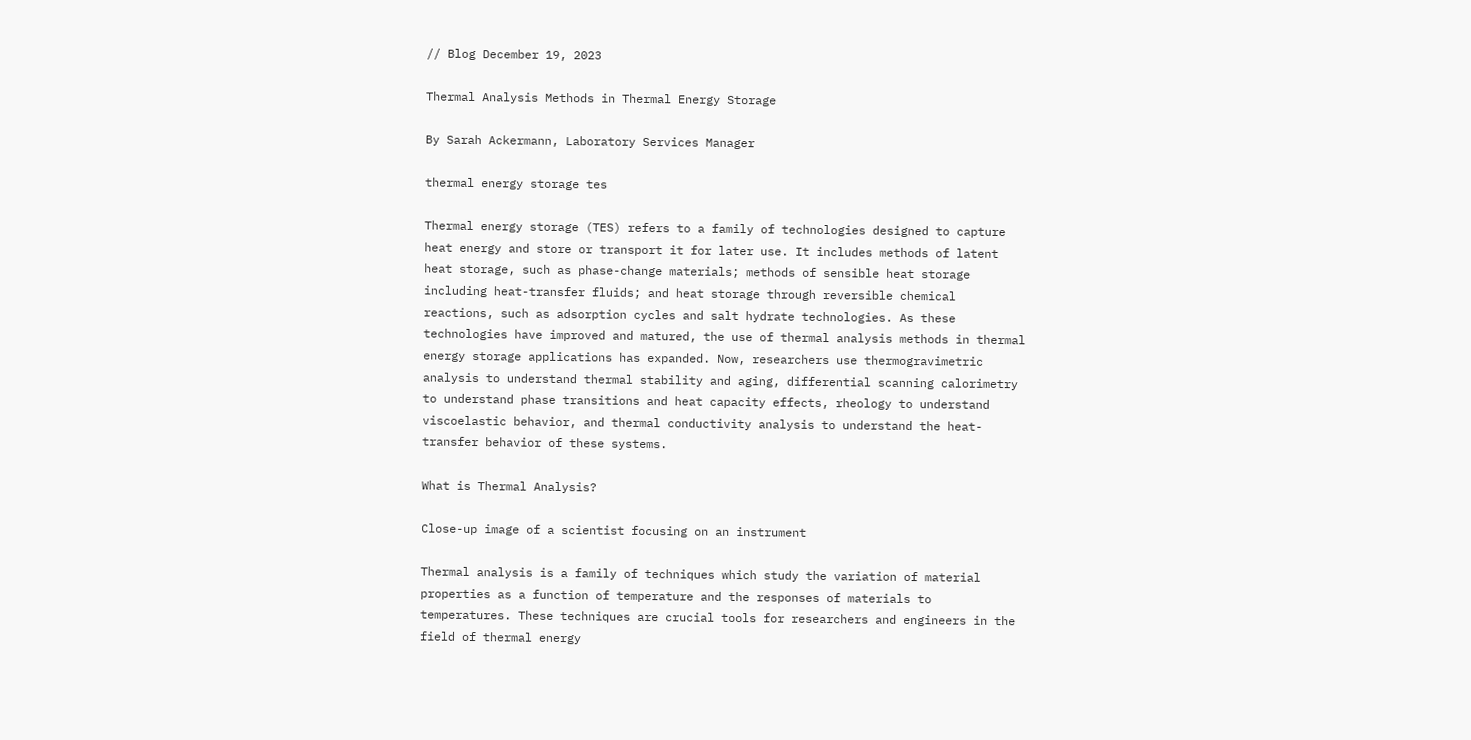// Blog December 19, 2023

Thermal Analysis Methods in Thermal Energy Storage

By Sarah Ackermann, Laboratory Services Manager

thermal energy storage tes

Thermal energy storage (TES) refers to a family of technologies designed to capture heat energy and store or transport it for later use. It includes methods of latent heat storage, such as phase-change materials; methods of sensible heat storage including heat-transfer fluids; and heat storage through reversible chemical reactions, such as adsorption cycles and salt hydrate technologies. As these technologies have improved and matured, the use of thermal analysis methods in thermal energy storage applications has expanded. Now, researchers use thermogravimetric analysis to understand thermal stability and aging, differential scanning calorimetry to understand phase transitions and heat capacity effects, rheology to understand viscoelastic behavior, and thermal conductivity analysis to understand the heat-transfer behavior of these systems.

What is Thermal Analysis?

Close-up image of a scientist focusing on an instrument

Thermal analysis is a family of techniques which study the variation of material properties as a function of temperature and the responses of materials to temperatures. These techniques are crucial tools for researchers and engineers in the field of thermal energy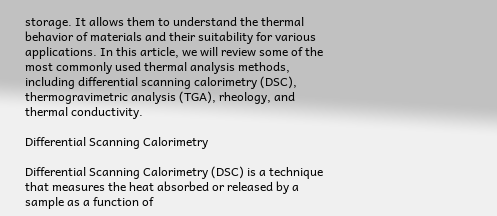storage. It allows them to understand the thermal behavior of materials and their suitability for various applications. In this article, we will review some of the most commonly used thermal analysis methods, including differential scanning calorimetry (DSC), thermogravimetric analysis (TGA), rheology, and thermal conductivity.

Differential Scanning Calorimetry

Differential Scanning Calorimetry (DSC) is a technique that measures the heat absorbed or released by a sample as a function of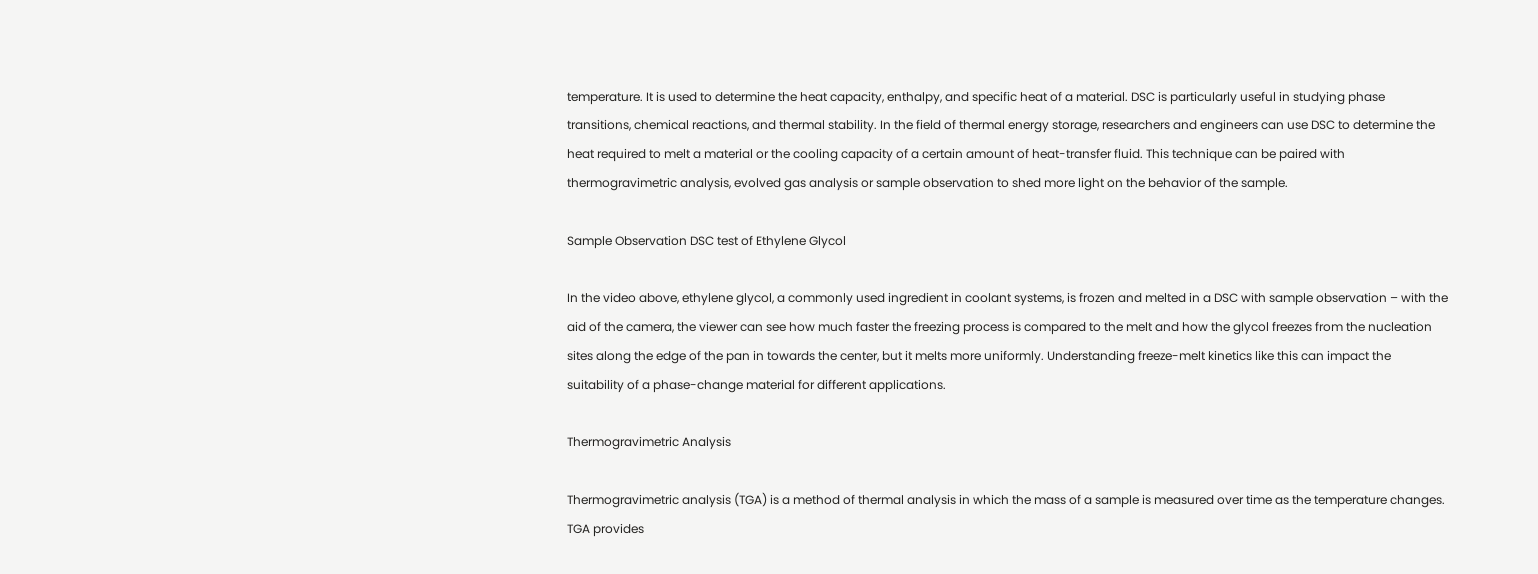temperature. It is used to determine the heat capacity, enthalpy, and specific heat of a material. DSC is particularly useful in studying phase transitions, chemical reactions, and thermal stability. In the field of thermal energy storage, researchers and engineers can use DSC to determine the heat required to melt a material or the cooling capacity of a certain amount of heat-transfer fluid. This technique can be paired with thermogravimetric analysis, evolved gas analysis or sample observation to shed more light on the behavior of the sample.

Sample Observation DSC test of Ethylene Glycol

In the video above, ethylene glycol, a commonly used ingredient in coolant systems, is frozen and melted in a DSC with sample observation – with the aid of the camera, the viewer can see how much faster the freezing process is compared to the melt and how the glycol freezes from the nucleation sites along the edge of the pan in towards the center, but it melts more uniformly. Understanding freeze-melt kinetics like this can impact the suitability of a phase-change material for different applications.

Thermogravimetric Analysis

Thermogravimetric analysis (TGA) is a method of thermal analysis in which the mass of a sample is measured over time as the temperature changes. TGA provides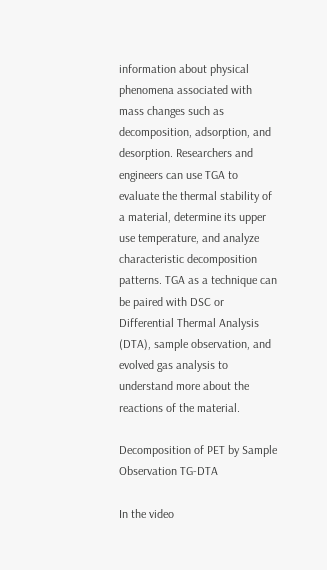information about physical phenomena associated with mass changes such as decomposition, adsorption, and desorption. Researchers and engineers can use TGA to evaluate the thermal stability of a material, determine its upper use temperature, and analyze characteristic decomposition patterns. TGA as a technique can be paired with DSC or Differential Thermal Analysis (DTA), sample observation, and evolved gas analysis to understand more about the reactions of the material.

Decomposition of PET by Sample Observation TG-DTA

In the video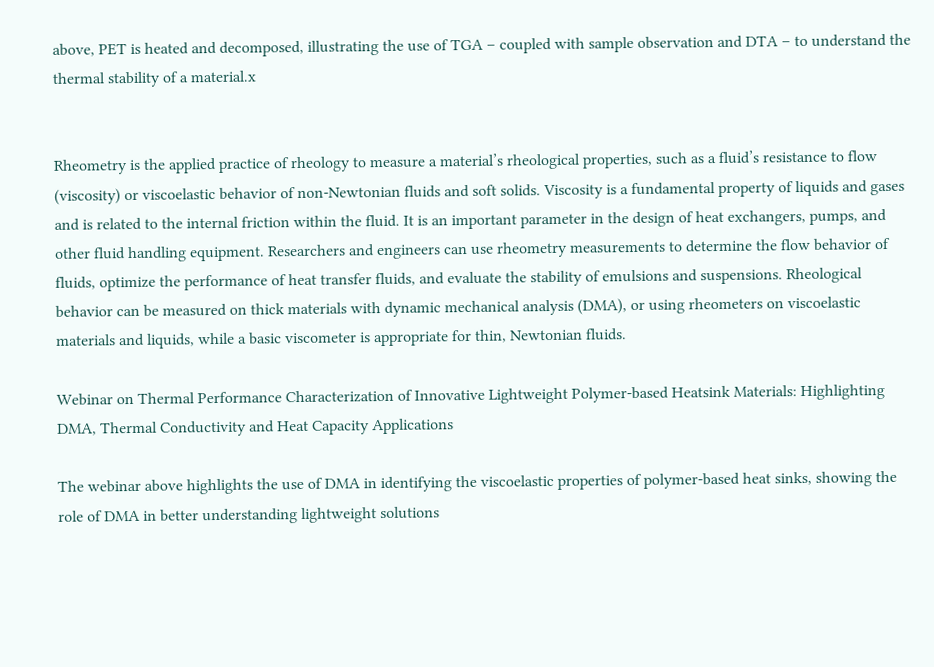above, PET is heated and decomposed, illustrating the use of TGA – coupled with sample observation and DTA – to understand the thermal stability of a material.x


Rheometry is the applied practice of rheology to measure a material’s rheological properties, such as a fluid’s resistance to flow (viscosity) or viscoelastic behavior of non-Newtonian fluids and soft solids. Viscosity is a fundamental property of liquids and gases and is related to the internal friction within the fluid. It is an important parameter in the design of heat exchangers, pumps, and other fluid handling equipment. Researchers and engineers can use rheometry measurements to determine the flow behavior of fluids, optimize the performance of heat transfer fluids, and evaluate the stability of emulsions and suspensions. Rheological behavior can be measured on thick materials with dynamic mechanical analysis (DMA), or using rheometers on viscoelastic materials and liquids, while a basic viscometer is appropriate for thin, Newtonian fluids.

Webinar on Thermal Performance Characterization of Innovative Lightweight Polymer-based Heatsink Materials: Highlighting DMA, Thermal Conductivity and Heat Capacity Applications

The webinar above highlights the use of DMA in identifying the viscoelastic properties of polymer-based heat sinks, showing the role of DMA in better understanding lightweight solutions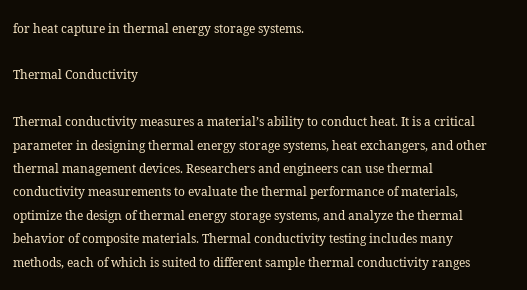for heat capture in thermal energy storage systems.

Thermal Conductivity

Thermal conductivity measures a material’s ability to conduct heat. It is a critical parameter in designing thermal energy storage systems, heat exchangers, and other thermal management devices. Researchers and engineers can use thermal conductivity measurements to evaluate the thermal performance of materials, optimize the design of thermal energy storage systems, and analyze the thermal behavior of composite materials. Thermal conductivity testing includes many methods, each of which is suited to different sample thermal conductivity ranges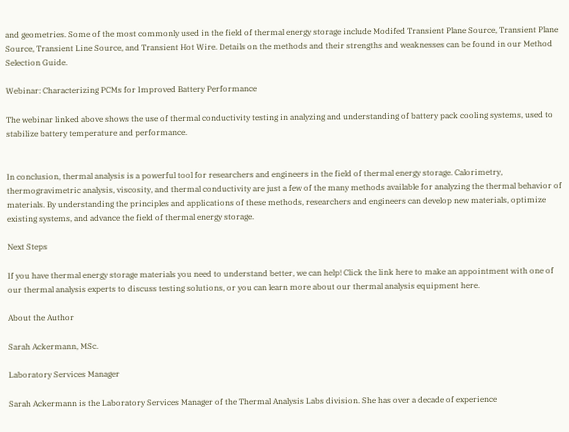and geometries. Some of the most commonly used in the field of thermal energy storage include Modifed Transient Plane Source, Transient Plane Source, Transient Line Source, and Transient Hot Wire. Details on the methods and their strengths and weaknesses can be found in our Method Selection Guide.

Webinar: Characterizing PCMs for Improved Battery Performance

The webinar linked above shows the use of thermal conductivity testing in analyzing and understanding of battery pack cooling systems, used to stabilize battery temperature and performance.


In conclusion, thermal analysis is a powerful tool for researchers and engineers in the field of thermal energy storage. Calorimetry, thermogravimetric analysis, viscosity, and thermal conductivity are just a few of the many methods available for analyzing the thermal behavior of materials. By understanding the principles and applications of these methods, researchers and engineers can develop new materials, optimize existing systems, and advance the field of thermal energy storage.

Next Steps

If you have thermal energy storage materials you need to understand better, we can help! Click the link here to make an appointment with one of our thermal analysis experts to discuss testing solutions, or you can learn more about our thermal analysis equipment here.

About the Author

Sarah Ackermann, MSc.

Laboratory Services Manager

Sarah Ackermann is the Laboratory Services Manager of the Thermal Analysis Labs division. She has over a decade of experience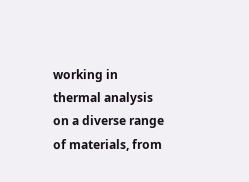working in thermal analysis on a diverse range of materials, from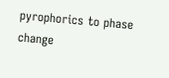pyrophorics to phase change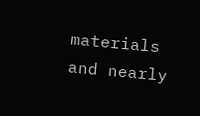materials and nearly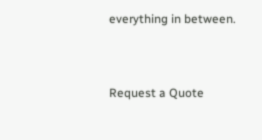everything in between.


Request a Quote